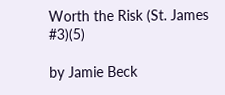Worth the Risk (St. James #3)(5)

by Jamie Beck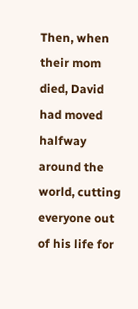Then, when their mom died, David had moved halfway around the world, cutting everyone out of his life for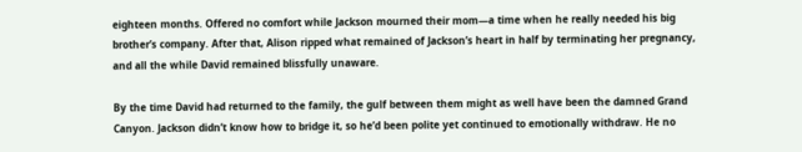eighteen months. Offered no comfort while Jackson mourned their mom—a time when he really needed his big brother’s company. After that, Alison ripped what remained of Jackson’s heart in half by terminating her pregnancy, and all the while David remained blissfully unaware.

By the time David had returned to the family, the gulf between them might as well have been the damned Grand Canyon. Jackson didn’t know how to bridge it, so he’d been polite yet continued to emotionally withdraw. He no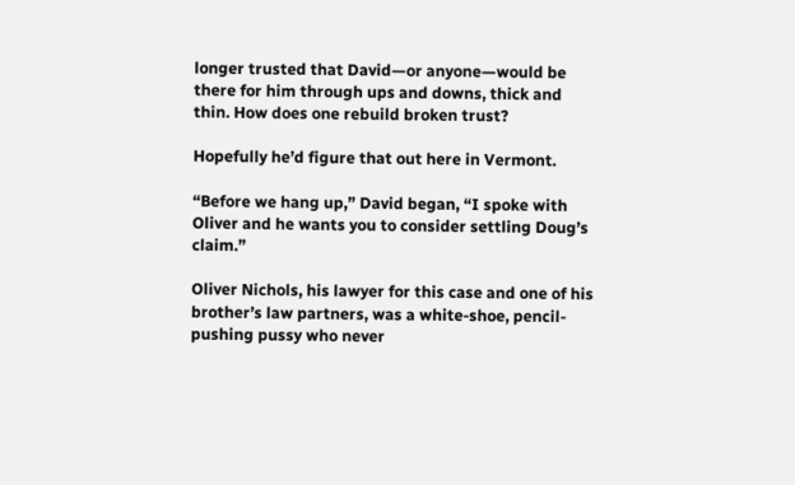longer trusted that David—or anyone—would be there for him through ups and downs, thick and thin. How does one rebuild broken trust?

Hopefully he’d figure that out here in Vermont.

“Before we hang up,” David began, “I spoke with Oliver and he wants you to consider settling Doug’s claim.”

Oliver Nichols, his lawyer for this case and one of his brother’s law partners, was a white-shoe, pencil-pushing pussy who never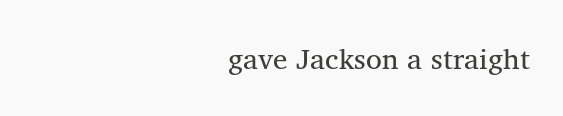gave Jackson a straight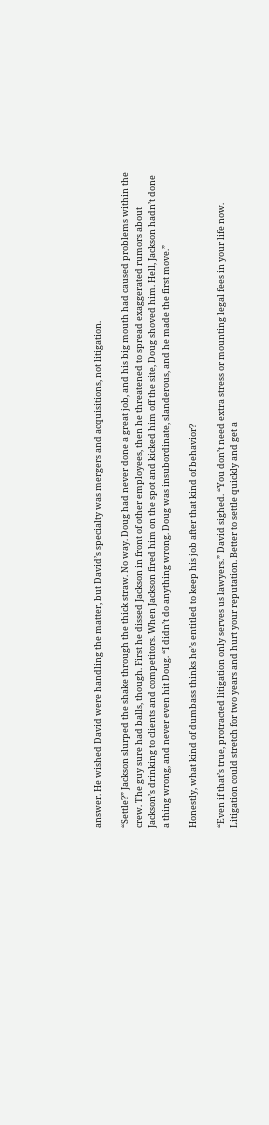answer. He wished David were handling the matter, but David’s specialty was mergers and acquisitions, not litigation.

“Settle?” Jackson slurped the shake through the thick straw. No way. Doug had never done a great job, and his big mouth had caused problems within the crew. The guy sure had balls, though. First he dissed Jackson in front of other employees, then he threatened to spread exaggerated rumors about Jackson’s drinking to clients and competitors. When Jackson fired him on the spot and kicked him off the site, Doug shoved him. Hell, Jackson hadn’t done a thing wrong, and never even hit Doug. “I didn’t do anything wrong. Doug was insubordinate, slanderous, and he made the first move.”

Honestly, what kind of dumbass thinks he’s entitled to keep his job after that kind of behavior?

“Even if that’s true, protracted litigation only serves us lawyers.” David sighed. “You don’t need extra stress or mounting legal fees in your life now. Litigation could stretch for two years and hurt your reputation. Better to settle quickly and get a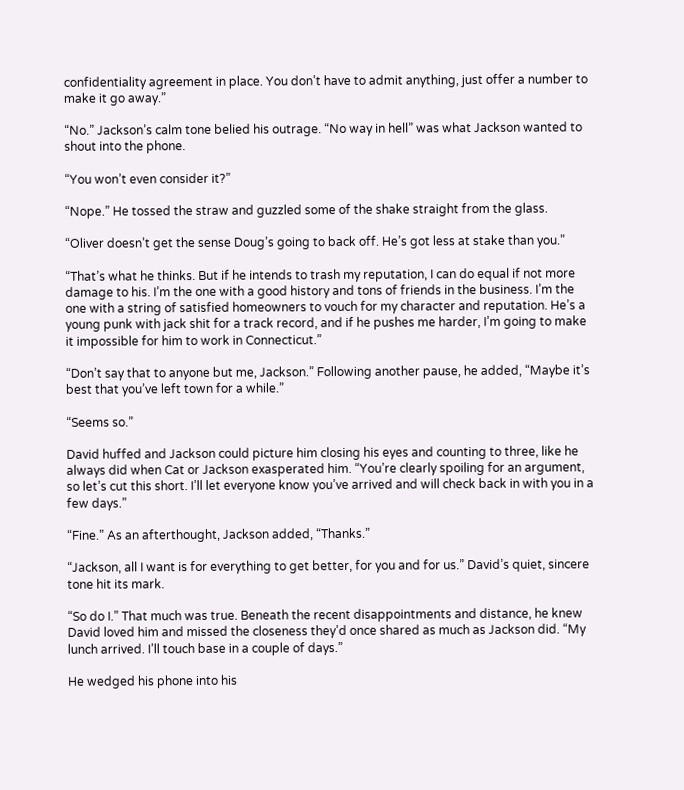confidentiality agreement in place. You don’t have to admit anything, just offer a number to make it go away.”

“No.” Jackson’s calm tone belied his outrage. “No way in hell” was what Jackson wanted to shout into the phone.

“You won’t even consider it?”

“Nope.” He tossed the straw and guzzled some of the shake straight from the glass.

“Oliver doesn’t get the sense Doug’s going to back off. He’s got less at stake than you.”

“That’s what he thinks. But if he intends to trash my reputation, I can do equal if not more damage to his. I’m the one with a good history and tons of friends in the business. I’m the one with a string of satisfied homeowners to vouch for my character and reputation. He’s a young punk with jack shit for a track record, and if he pushes me harder, I’m going to make it impossible for him to work in Connecticut.”

“Don’t say that to anyone but me, Jackson.” Following another pause, he added, “Maybe it’s best that you’ve left town for a while.”

“Seems so.”

David huffed and Jackson could picture him closing his eyes and counting to three, like he always did when Cat or Jackson exasperated him. “You’re clearly spoiling for an argument, so let’s cut this short. I’ll let everyone know you’ve arrived and will check back in with you in a few days.”

“Fine.” As an afterthought, Jackson added, “Thanks.”

“Jackson, all I want is for everything to get better, for you and for us.” David’s quiet, sincere tone hit its mark.

“So do I.” That much was true. Beneath the recent disappointments and distance, he knew David loved him and missed the closeness they’d once shared as much as Jackson did. “My lunch arrived. I’ll touch base in a couple of days.”

He wedged his phone into his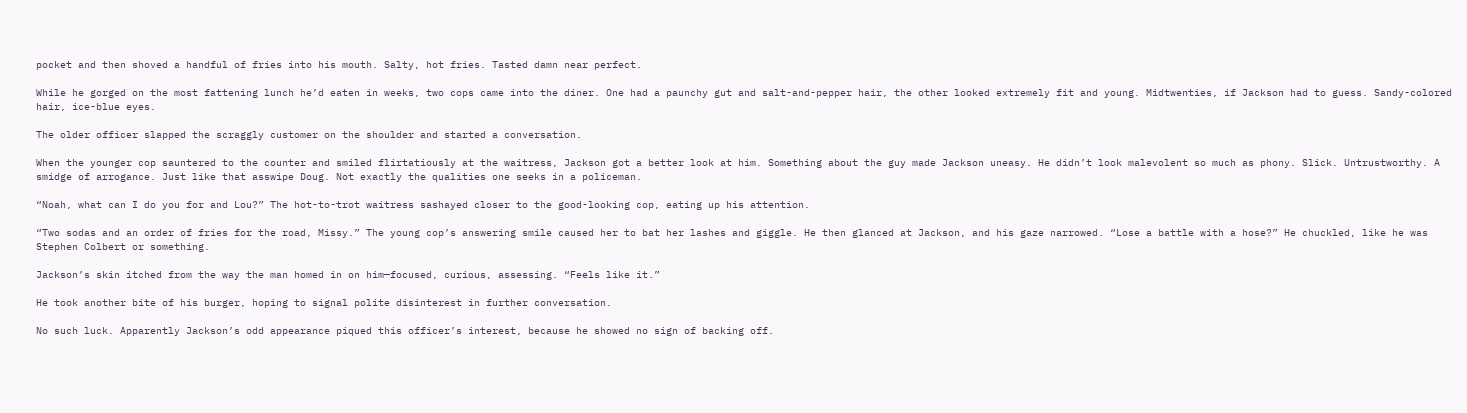pocket and then shoved a handful of fries into his mouth. Salty, hot fries. Tasted damn near perfect.

While he gorged on the most fattening lunch he’d eaten in weeks, two cops came into the diner. One had a paunchy gut and salt-and-pepper hair, the other looked extremely fit and young. Midtwenties, if Jackson had to guess. Sandy-colored hair, ice-blue eyes.

The older officer slapped the scraggly customer on the shoulder and started a conversation.

When the younger cop sauntered to the counter and smiled flirtatiously at the waitress, Jackson got a better look at him. Something about the guy made Jackson uneasy. He didn’t look malevolent so much as phony. Slick. Untrustworthy. A smidge of arrogance. Just like that asswipe Doug. Not exactly the qualities one seeks in a policeman.

“Noah, what can I do you for and Lou?” The hot-to-trot waitress sashayed closer to the good-looking cop, eating up his attention.

“Two sodas and an order of fries for the road, Missy.” The young cop’s answering smile caused her to bat her lashes and giggle. He then glanced at Jackson, and his gaze narrowed. “Lose a battle with a hose?” He chuckled, like he was Stephen Colbert or something.

Jackson’s skin itched from the way the man homed in on him—focused, curious, assessing. “Feels like it.”

He took another bite of his burger, hoping to signal polite disinterest in further conversation.

No such luck. Apparently Jackson’s odd appearance piqued this officer’s interest, because he showed no sign of backing off.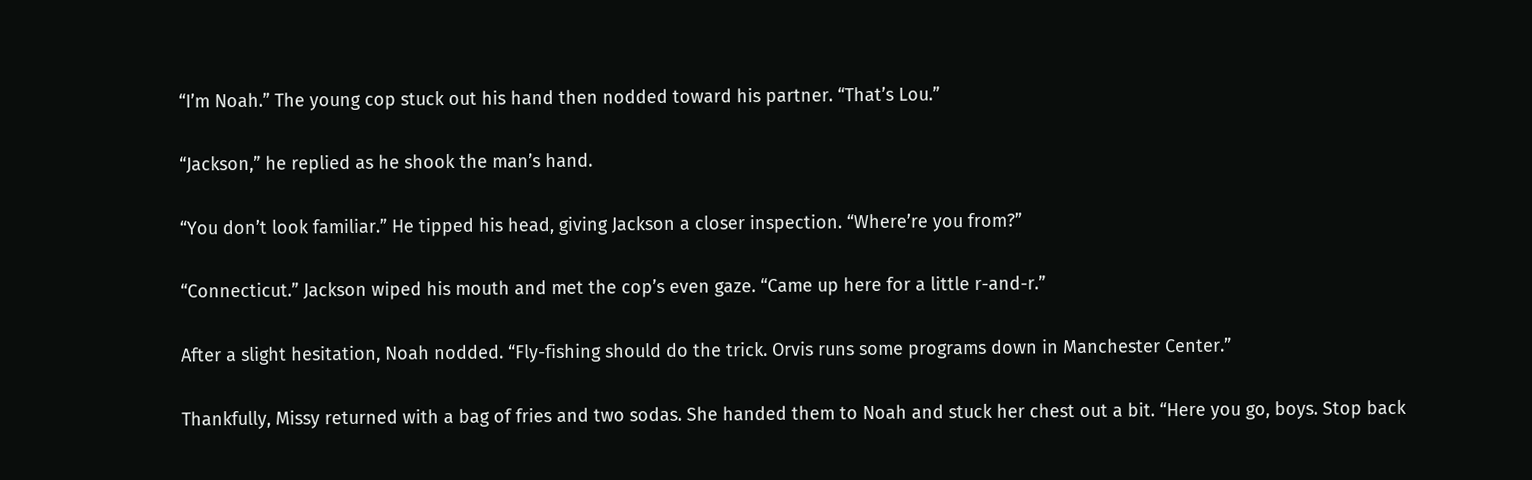“I’m Noah.” The young cop stuck out his hand then nodded toward his partner. “That’s Lou.”

“Jackson,” he replied as he shook the man’s hand.

“You don’t look familiar.” He tipped his head, giving Jackson a closer inspection. “Where’re you from?”

“Connecticut.” Jackson wiped his mouth and met the cop’s even gaze. “Came up here for a little r-and-r.”

After a slight hesitation, Noah nodded. “Fly-fishing should do the trick. Orvis runs some programs down in Manchester Center.”

Thankfully, Missy returned with a bag of fries and two sodas. She handed them to Noah and stuck her chest out a bit. “Here you go, boys. Stop back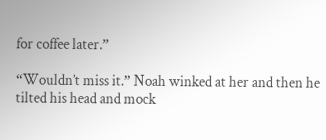for coffee later.”

“Wouldn’t miss it.” Noah winked at her and then he tilted his head and mock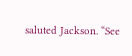saluted Jackson. “See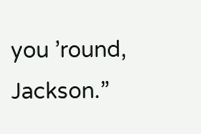you ’round, Jackson.”